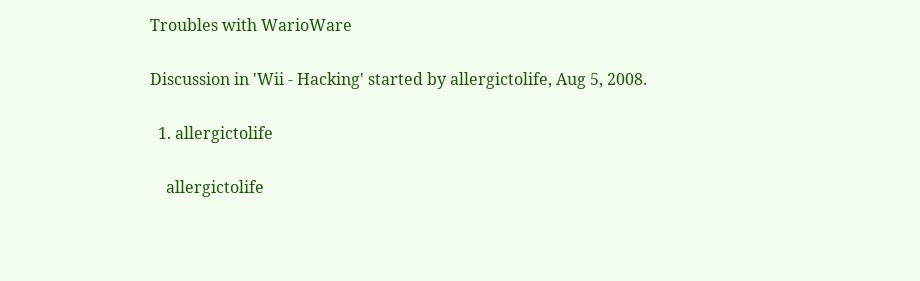Troubles with WarioWare

Discussion in 'Wii - Hacking' started by allergictolife, Aug 5, 2008.

  1. allergictolife

    allergictolife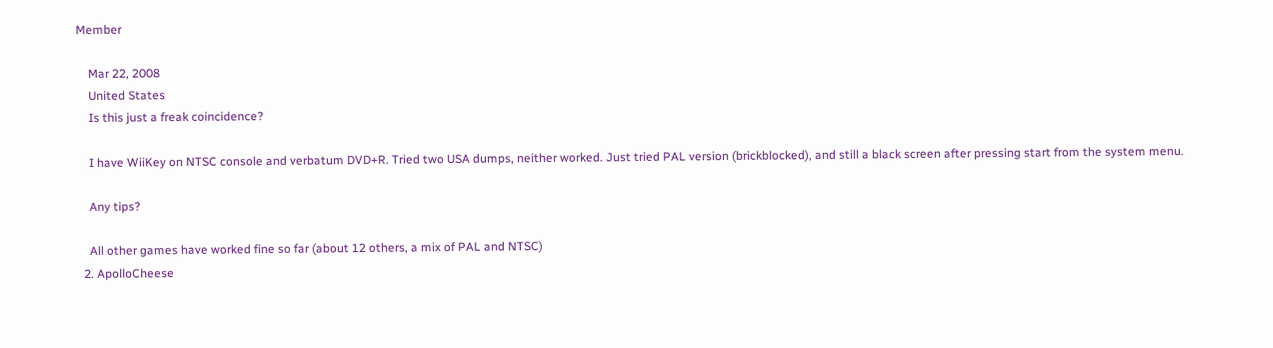Member

    Mar 22, 2008
    United States
    Is this just a freak coincidence?

    I have WiiKey on NTSC console and verbatum DVD+R. Tried two USA dumps, neither worked. Just tried PAL version (brickblocked), and still a black screen after pressing start from the system menu.

    Any tips?

    All other games have worked fine so far (about 12 others, a mix of PAL and NTSC)
  2. ApolloCheese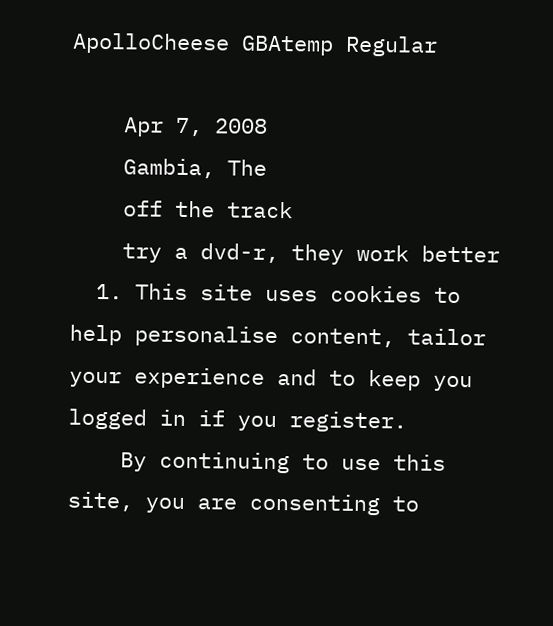ApolloCheese GBAtemp Regular

    Apr 7, 2008
    Gambia, The
    off the track
    try a dvd-r, they work better
  1. This site uses cookies to help personalise content, tailor your experience and to keep you logged in if you register.
    By continuing to use this site, you are consenting to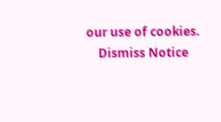our use of cookies.
    Dismiss Notice